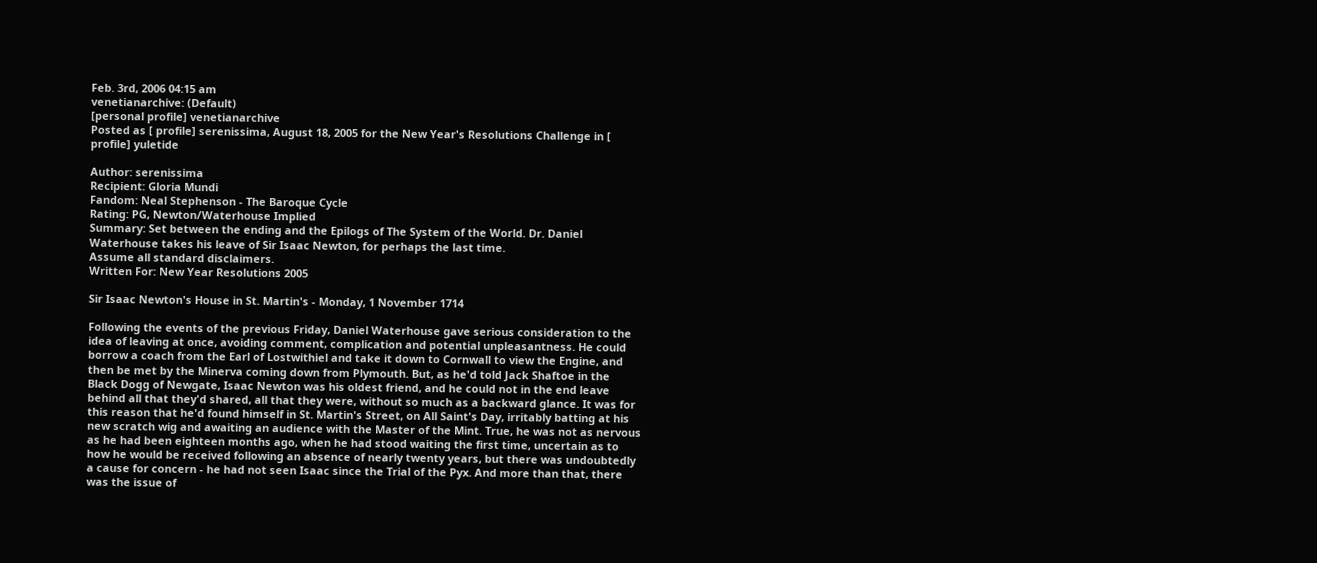Feb. 3rd, 2006 04:15 am
venetianarchive: (Default)
[personal profile] venetianarchive
Posted as [ profile] serenissima, August 18, 2005 for the New Year's Resolutions Challenge in [ profile] yuletide

Author: serenissima
Recipient: Gloria Mundi
Fandom: Neal Stephenson - The Baroque Cycle
Rating: PG, Newton/Waterhouse Implied
Summary: Set between the ending and the Epilogs of The System of the World. Dr. Daniel Waterhouse takes his leave of Sir Isaac Newton, for perhaps the last time.
Assume all standard disclaimers.
Written For: New Year Resolutions 2005

Sir Isaac Newton's House in St. Martin's - Monday, 1 November 1714

Following the events of the previous Friday, Daniel Waterhouse gave serious consideration to the idea of leaving at once, avoiding comment, complication and potential unpleasantness. He could borrow a coach from the Earl of Lostwithiel and take it down to Cornwall to view the Engine, and then be met by the Minerva coming down from Plymouth. But, as he'd told Jack Shaftoe in the Black Dogg of Newgate, Isaac Newton was his oldest friend, and he could not in the end leave behind all that they'd shared, all that they were, without so much as a backward glance. It was for this reason that he'd found himself in St. Martin's Street, on All Saint's Day, irritably batting at his new scratch wig and awaiting an audience with the Master of the Mint. True, he was not as nervous as he had been eighteen months ago, when he had stood waiting the first time, uncertain as to how he would be received following an absence of nearly twenty years, but there was undoubtedly a cause for concern - he had not seen Isaac since the Trial of the Pyx. And more than that, there was the issue of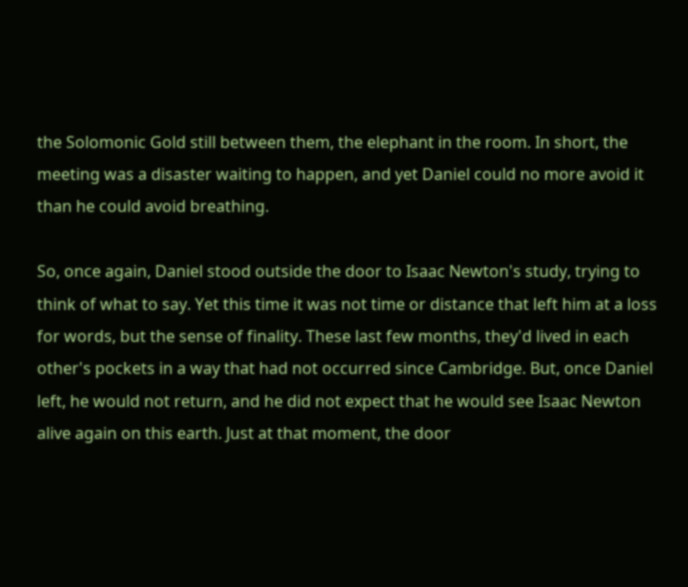the Solomonic Gold still between them, the elephant in the room. In short, the meeting was a disaster waiting to happen, and yet Daniel could no more avoid it than he could avoid breathing.

So, once again, Daniel stood outside the door to Isaac Newton's study, trying to think of what to say. Yet this time it was not time or distance that left him at a loss for words, but the sense of finality. These last few months, they'd lived in each other's pockets in a way that had not occurred since Cambridge. But, once Daniel left, he would not return, and he did not expect that he would see Isaac Newton alive again on this earth. Just at that moment, the door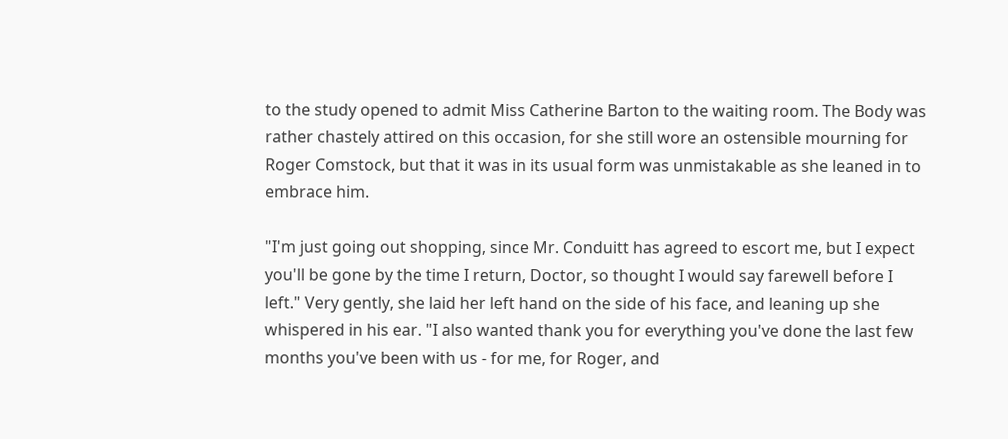to the study opened to admit Miss Catherine Barton to the waiting room. The Body was rather chastely attired on this occasion, for she still wore an ostensible mourning for Roger Comstock, but that it was in its usual form was unmistakable as she leaned in to embrace him.

"I'm just going out shopping, since Mr. Conduitt has agreed to escort me, but I expect you'll be gone by the time I return, Doctor, so thought I would say farewell before I left." Very gently, she laid her left hand on the side of his face, and leaning up she whispered in his ear. "I also wanted thank you for everything you've done the last few months you've been with us - for me, for Roger, and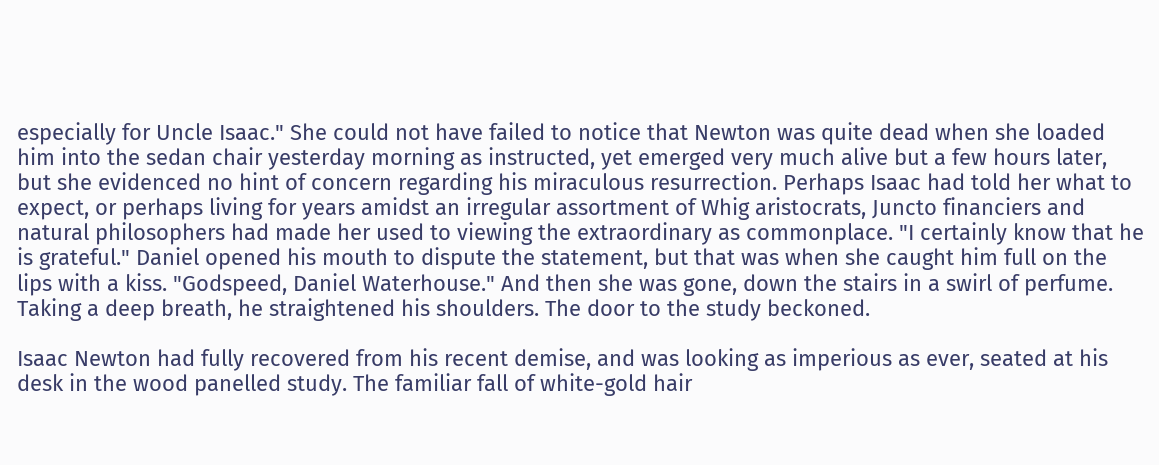especially for Uncle Isaac." She could not have failed to notice that Newton was quite dead when she loaded him into the sedan chair yesterday morning as instructed, yet emerged very much alive but a few hours later, but she evidenced no hint of concern regarding his miraculous resurrection. Perhaps Isaac had told her what to expect, or perhaps living for years amidst an irregular assortment of Whig aristocrats, Juncto financiers and natural philosophers had made her used to viewing the extraordinary as commonplace. "I certainly know that he is grateful." Daniel opened his mouth to dispute the statement, but that was when she caught him full on the lips with a kiss. "Godspeed, Daniel Waterhouse." And then she was gone, down the stairs in a swirl of perfume. Taking a deep breath, he straightened his shoulders. The door to the study beckoned.

Isaac Newton had fully recovered from his recent demise, and was looking as imperious as ever, seated at his desk in the wood panelled study. The familiar fall of white-gold hair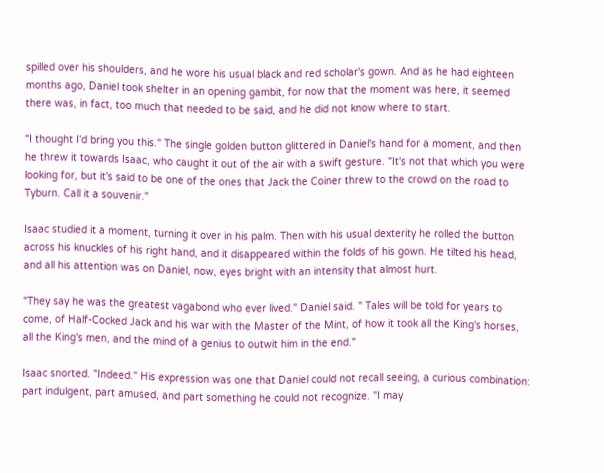spilled over his shoulders, and he wore his usual black and red scholar's gown. And as he had eighteen months ago, Daniel took shelter in an opening gambit, for now that the moment was here, it seemed there was, in fact, too much that needed to be said, and he did not know where to start.

"I thought I'd bring you this." The single golden button glittered in Daniel's hand for a moment, and then he threw it towards Isaac, who caught it out of the air with a swift gesture. "It's not that which you were looking for, but it's said to be one of the ones that Jack the Coiner threw to the crowd on the road to Tyburn. Call it a souvenir."

Isaac studied it a moment, turning it over in his palm. Then with his usual dexterity he rolled the button across his knuckles of his right hand, and it disappeared within the folds of his gown. He tilted his head, and all his attention was on Daniel, now, eyes bright with an intensity that almost hurt.

"They say he was the greatest vagabond who ever lived." Daniel said. " Tales will be told for years to come, of Half-Cocked Jack and his war with the Master of the Mint, of how it took all the King's horses, all the King's men, and the mind of a genius to outwit him in the end."

Isaac snorted. "Indeed." His expression was one that Daniel could not recall seeing, a curious combination: part indulgent, part amused, and part something he could not recognize. "I may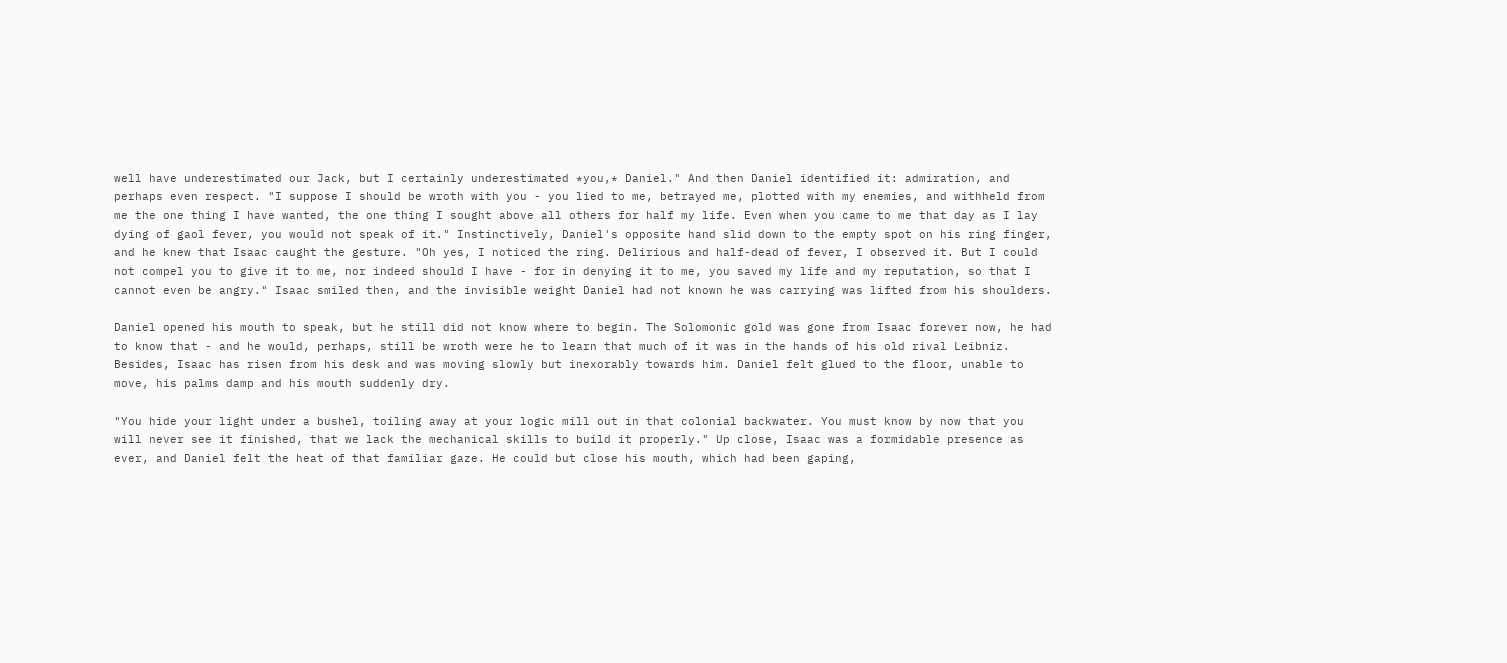well have underestimated our Jack, but I certainly underestimated *you,* Daniel." And then Daniel identified it: admiration, and perhaps even respect. "I suppose I should be wroth with you - you lied to me, betrayed me, plotted with my enemies, and withheld from me the one thing I have wanted, the one thing I sought above all others for half my life. Even when you came to me that day as I lay dying of gaol fever, you would not speak of it." Instinctively, Daniel's opposite hand slid down to the empty spot on his ring finger, and he knew that Isaac caught the gesture. "Oh yes, I noticed the ring. Delirious and half-dead of fever, I observed it. But I could not compel you to give it to me, nor indeed should I have - for in denying it to me, you saved my life and my reputation, so that I cannot even be angry." Isaac smiled then, and the invisible weight Daniel had not known he was carrying was lifted from his shoulders.

Daniel opened his mouth to speak, but he still did not know where to begin. The Solomonic gold was gone from Isaac forever now, he had to know that - and he would, perhaps, still be wroth were he to learn that much of it was in the hands of his old rival Leibniz. Besides, Isaac has risen from his desk and was moving slowly but inexorably towards him. Daniel felt glued to the floor, unable to move, his palms damp and his mouth suddenly dry.

"You hide your light under a bushel, toiling away at your logic mill out in that colonial backwater. You must know by now that you will never see it finished, that we lack the mechanical skills to build it properly." Up close, Isaac was a formidable presence as ever, and Daniel felt the heat of that familiar gaze. He could but close his mouth, which had been gaping,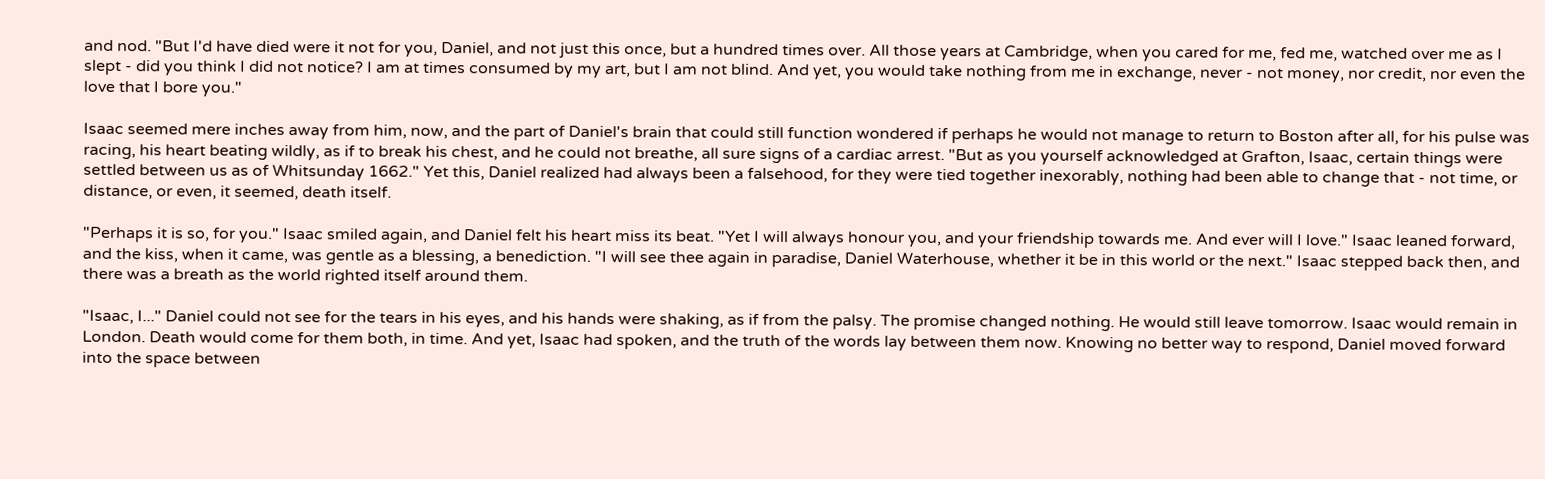and nod. "But I'd have died were it not for you, Daniel, and not just this once, but a hundred times over. All those years at Cambridge, when you cared for me, fed me, watched over me as I slept - did you think I did not notice? I am at times consumed by my art, but I am not blind. And yet, you would take nothing from me in exchange, never - not money, nor credit, nor even the love that I bore you."

Isaac seemed mere inches away from him, now, and the part of Daniel's brain that could still function wondered if perhaps he would not manage to return to Boston after all, for his pulse was racing, his heart beating wildly, as if to break his chest, and he could not breathe, all sure signs of a cardiac arrest. "But as you yourself acknowledged at Grafton, Isaac, certain things were settled between us as of Whitsunday 1662." Yet this, Daniel realized had always been a falsehood, for they were tied together inexorably, nothing had been able to change that - not time, or distance, or even, it seemed, death itself.

"Perhaps it is so, for you." Isaac smiled again, and Daniel felt his heart miss its beat. "Yet I will always honour you, and your friendship towards me. And ever will I love." Isaac leaned forward, and the kiss, when it came, was gentle as a blessing, a benediction. "I will see thee again in paradise, Daniel Waterhouse, whether it be in this world or the next." Isaac stepped back then, and there was a breath as the world righted itself around them.

"Isaac, I..." Daniel could not see for the tears in his eyes, and his hands were shaking, as if from the palsy. The promise changed nothing. He would still leave tomorrow. Isaac would remain in London. Death would come for them both, in time. And yet, Isaac had spoken, and the truth of the words lay between them now. Knowing no better way to respond, Daniel moved forward into the space between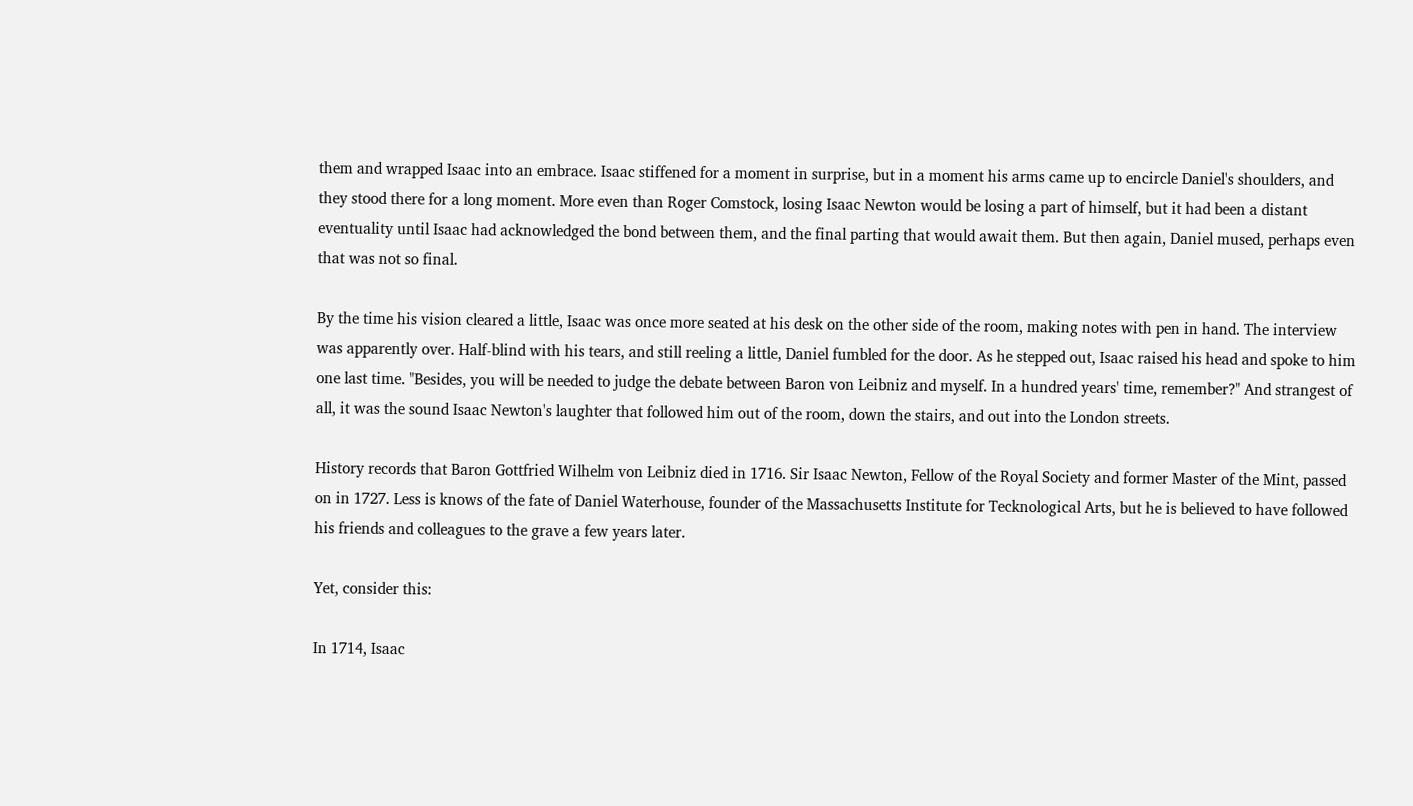them and wrapped Isaac into an embrace. Isaac stiffened for a moment in surprise, but in a moment his arms came up to encircle Daniel's shoulders, and they stood there for a long moment. More even than Roger Comstock, losing Isaac Newton would be losing a part of himself, but it had been a distant eventuality until Isaac had acknowledged the bond between them, and the final parting that would await them. But then again, Daniel mused, perhaps even that was not so final.

By the time his vision cleared a little, Isaac was once more seated at his desk on the other side of the room, making notes with pen in hand. The interview was apparently over. Half-blind with his tears, and still reeling a little, Daniel fumbled for the door. As he stepped out, Isaac raised his head and spoke to him one last time. "Besides, you will be needed to judge the debate between Baron von Leibniz and myself. In a hundred years' time, remember?" And strangest of all, it was the sound Isaac Newton's laughter that followed him out of the room, down the stairs, and out into the London streets.

History records that Baron Gottfried Wilhelm von Leibniz died in 1716. Sir Isaac Newton, Fellow of the Royal Society and former Master of the Mint, passed on in 1727. Less is knows of the fate of Daniel Waterhouse, founder of the Massachusetts Institute for Tecknological Arts, but he is believed to have followed his friends and colleagues to the grave a few years later.

Yet, consider this:

In 1714, Isaac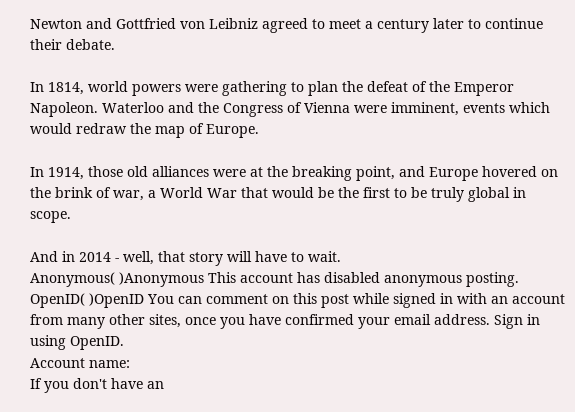Newton and Gottfried von Leibniz agreed to meet a century later to continue their debate.

In 1814, world powers were gathering to plan the defeat of the Emperor Napoleon. Waterloo and the Congress of Vienna were imminent, events which would redraw the map of Europe.

In 1914, those old alliances were at the breaking point, and Europe hovered on the brink of war, a World War that would be the first to be truly global in scope.

And in 2014 - well, that story will have to wait.
Anonymous( )Anonymous This account has disabled anonymous posting.
OpenID( )OpenID You can comment on this post while signed in with an account from many other sites, once you have confirmed your email address. Sign in using OpenID.
Account name:
If you don't have an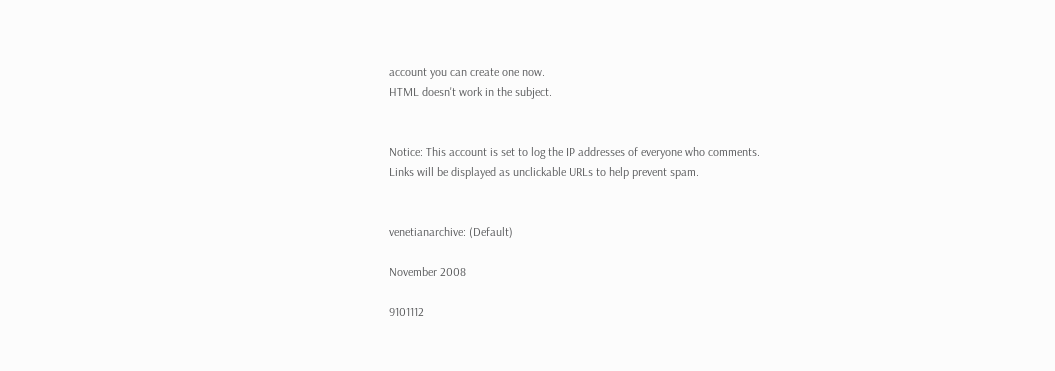account you can create one now.
HTML doesn't work in the subject.


Notice: This account is set to log the IP addresses of everyone who comments.
Links will be displayed as unclickable URLs to help prevent spam.


venetianarchive: (Default)

November 2008

9101112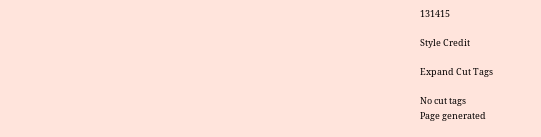131415

Style Credit

Expand Cut Tags

No cut tags
Page generated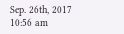Sep. 26th, 2017 10:56 am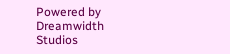Powered by Dreamwidth Studios